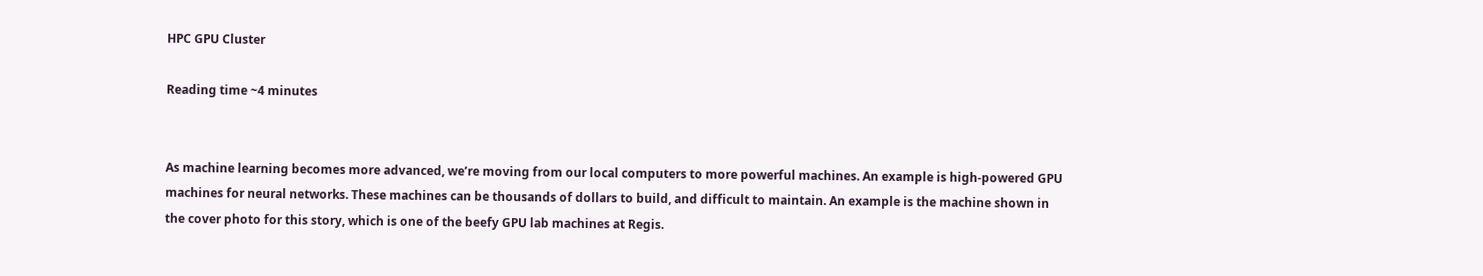HPC GPU Cluster

Reading time ~4 minutes


As machine learning becomes more advanced, we’re moving from our local computers to more powerful machines. An example is high-powered GPU machines for neural networks. These machines can be thousands of dollars to build, and difficult to maintain. An example is the machine shown in the cover photo for this story, which is one of the beefy GPU lab machines at Regis.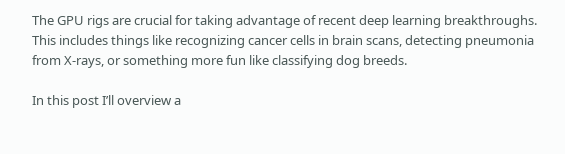The GPU rigs are crucial for taking advantage of recent deep learning breakthroughs. This includes things like recognizing cancer cells in brain scans, detecting pneumonia from X-rays, or something more fun like classifying dog breeds.

In this post I’ll overview a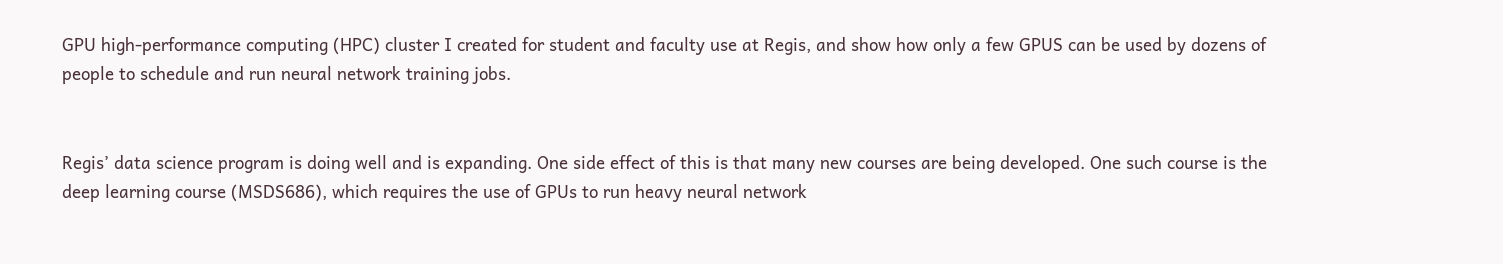GPU high-performance computing (HPC) cluster I created for student and faculty use at Regis, and show how only a few GPUS can be used by dozens of people to schedule and run neural network training jobs.


Regis’ data science program is doing well and is expanding. One side effect of this is that many new courses are being developed. One such course is the deep learning course (MSDS686), which requires the use of GPUs to run heavy neural network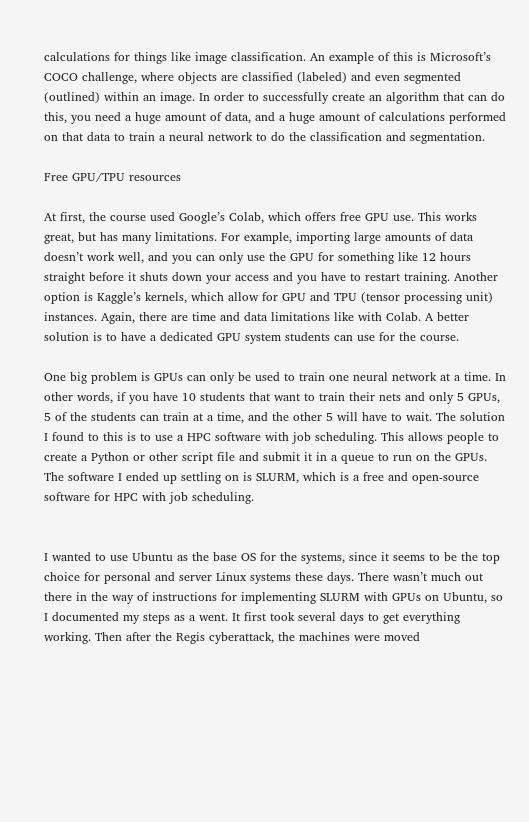calculations for things like image classification. An example of this is Microsoft’s COCO challenge, where objects are classified (labeled) and even segmented (outlined) within an image. In order to successfully create an algorithm that can do this, you need a huge amount of data, and a huge amount of calculations performed on that data to train a neural network to do the classification and segmentation.

Free GPU/TPU resources

At first, the course used Google’s Colab, which offers free GPU use. This works great, but has many limitations. For example, importing large amounts of data doesn’t work well, and you can only use the GPU for something like 12 hours straight before it shuts down your access and you have to restart training. Another option is Kaggle’s kernels, which allow for GPU and TPU (tensor processing unit) instances. Again, there are time and data limitations like with Colab. A better solution is to have a dedicated GPU system students can use for the course.

One big problem is GPUs can only be used to train one neural network at a time. In other words, if you have 10 students that want to train their nets and only 5 GPUs, 5 of the students can train at a time, and the other 5 will have to wait. The solution I found to this is to use a HPC software with job scheduling. This allows people to create a Python or other script file and submit it in a queue to run on the GPUs. The software I ended up settling on is SLURM, which is a free and open-source software for HPC with job scheduling.


I wanted to use Ubuntu as the base OS for the systems, since it seems to be the top choice for personal and server Linux systems these days. There wasn’t much out there in the way of instructions for implementing SLURM with GPUs on Ubuntu, so I documented my steps as a went. It first took several days to get everything working. Then after the Regis cyberattack, the machines were moved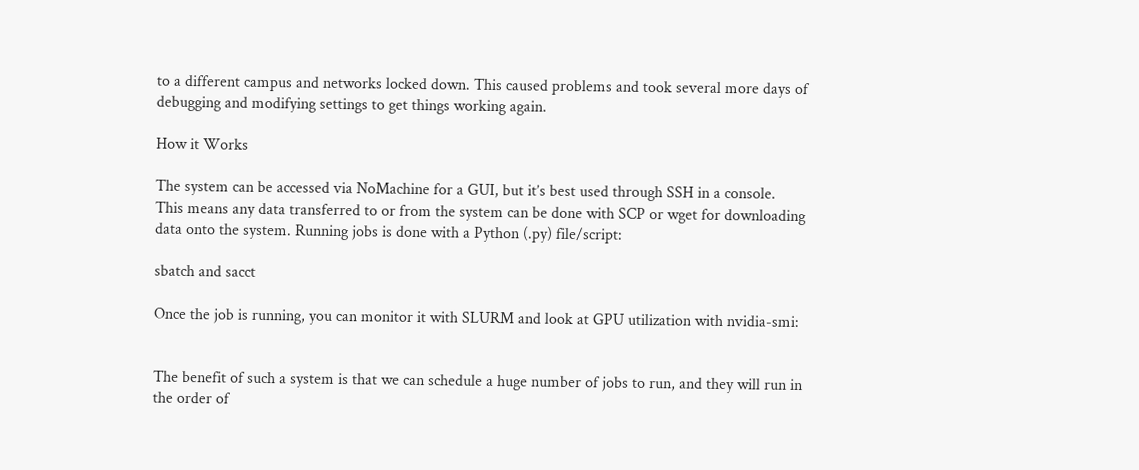to a different campus and networks locked down. This caused problems and took several more days of debugging and modifying settings to get things working again.

How it Works

The system can be accessed via NoMachine for a GUI, but it’s best used through SSH in a console. This means any data transferred to or from the system can be done with SCP or wget for downloading data onto the system. Running jobs is done with a Python (.py) file/script:

sbatch and sacct

Once the job is running, you can monitor it with SLURM and look at GPU utilization with nvidia-smi:


The benefit of such a system is that we can schedule a huge number of jobs to run, and they will run in the order of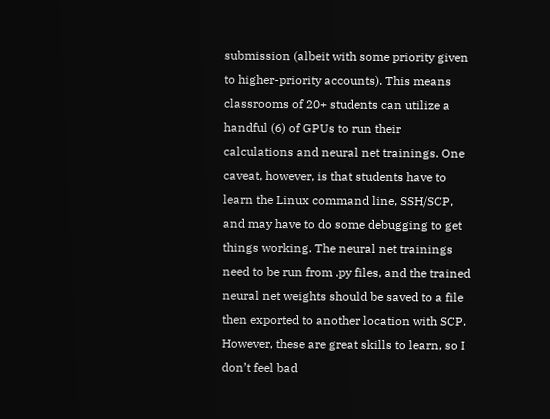submission (albeit with some priority given to higher-priority accounts). This means classrooms of 20+ students can utilize a handful (6) of GPUs to run their calculations and neural net trainings. One caveat, however, is that students have to learn the Linux command line, SSH/SCP, and may have to do some debugging to get things working. The neural net trainings need to be run from .py files, and the trained neural net weights should be saved to a file then exported to another location with SCP. However, these are great skills to learn, so I don’t feel bad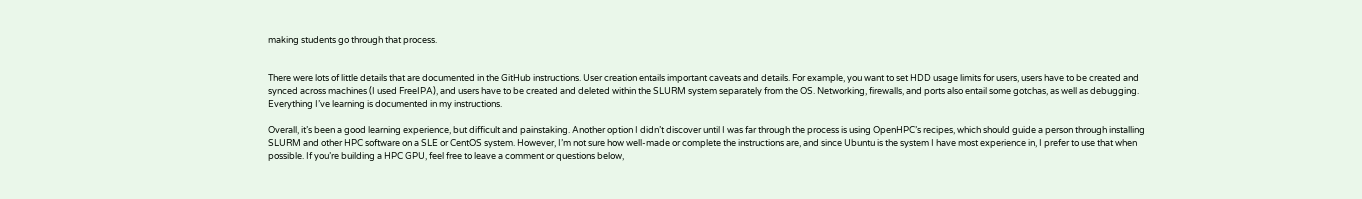making students go through that process.


There were lots of little details that are documented in the GitHub instructions. User creation entails important caveats and details. For example, you want to set HDD usage limits for users, users have to be created and synced across machines (I used FreeIPA), and users have to be created and deleted within the SLURM system separately from the OS. Networking, firewalls, and ports also entail some gotchas, as well as debugging. Everything I’ve learning is documented in my instructions.

Overall, it’s been a good learning experience, but difficult and painstaking. Another option I didn’t discover until I was far through the process is using OpenHPC’s recipes, which should guide a person through installing SLURM and other HPC software on a SLE or CentOS system. However, I’m not sure how well-made or complete the instructions are, and since Ubuntu is the system I have most experience in, I prefer to use that when possible. If you’re building a HPC GPU, feel free to leave a comment or questions below,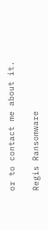or to contact me about it.

Regis Ransomware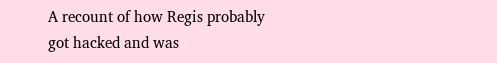A recount of how Regis probably got hacked and was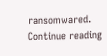ransomwared. Continue reading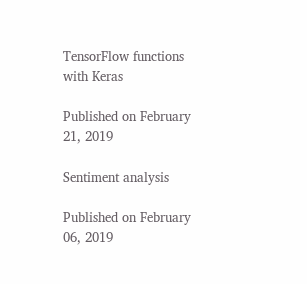TensorFlow functions with Keras

Published on February 21, 2019

Sentiment analysis

Published on February 06, 2019